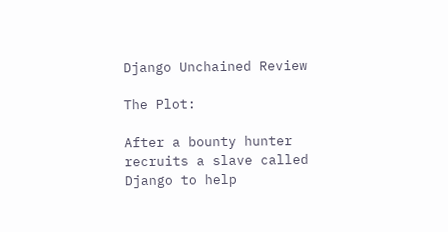Django Unchained Review

The Plot:

After a bounty hunter recruits a slave called Django to help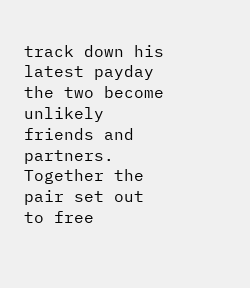track down his latest payday the two become unlikely friends and partners. Together the pair set out to free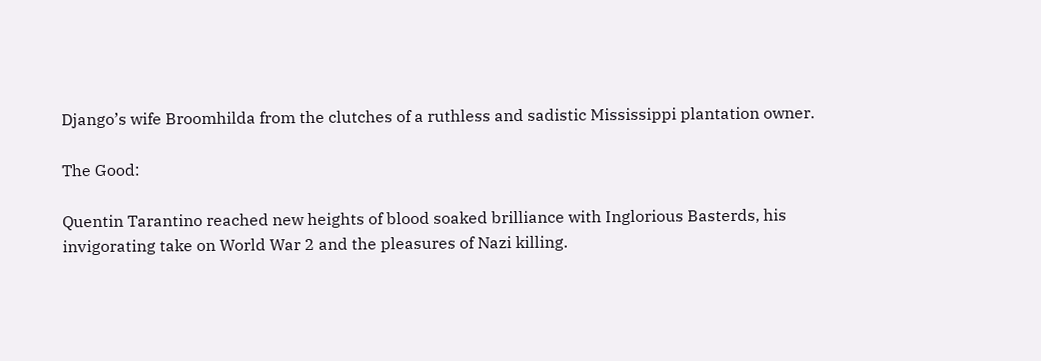Django’s wife Broomhilda from the clutches of a ruthless and sadistic Mississippi plantation owner.

The Good:

Quentin Tarantino reached new heights of blood soaked brilliance with Inglorious Basterds, his invigorating take on World War 2 and the pleasures of Nazi killing.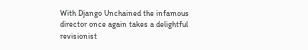With Django Unchained the infamous director once again takes a delightful revisionist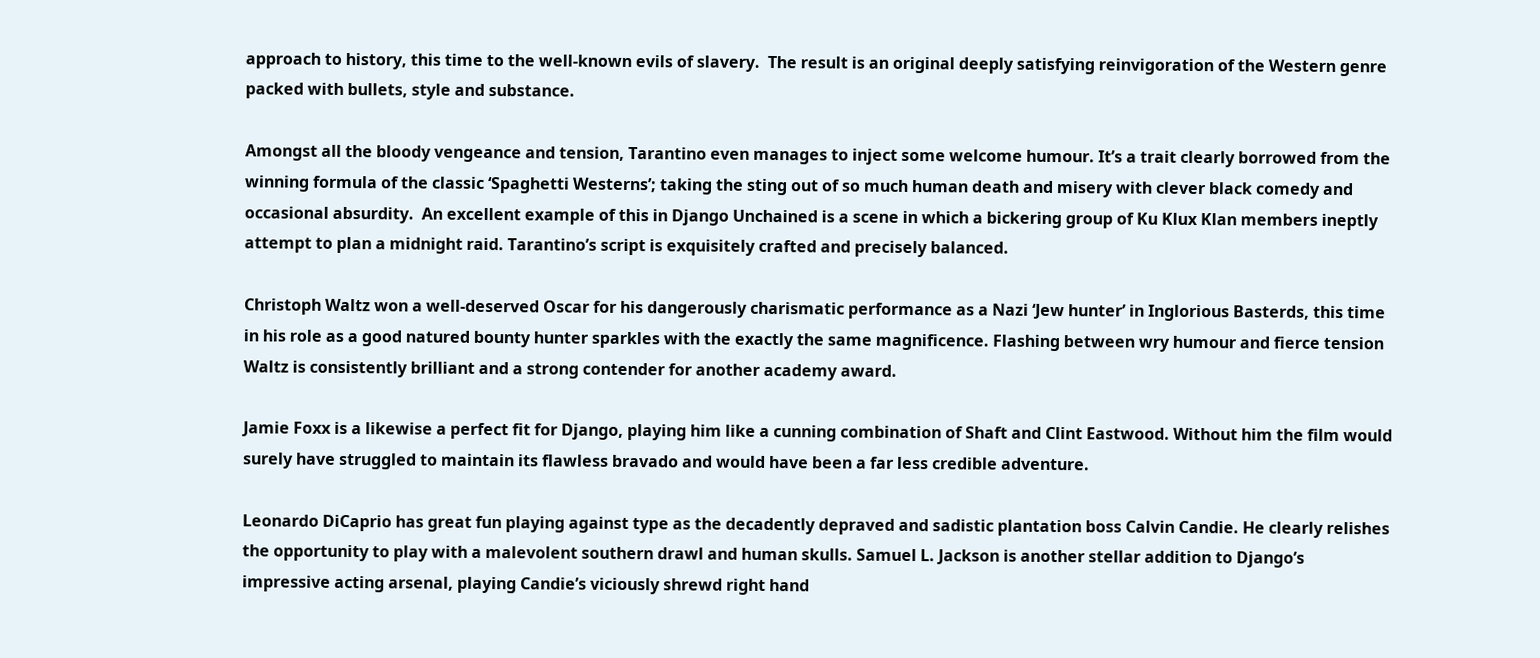approach to history, this time to the well-known evils of slavery.  The result is an original deeply satisfying reinvigoration of the Western genre packed with bullets, style and substance.

Amongst all the bloody vengeance and tension, Tarantino even manages to inject some welcome humour. It’s a trait clearly borrowed from the winning formula of the classic ‘Spaghetti Westerns’; taking the sting out of so much human death and misery with clever black comedy and occasional absurdity.  An excellent example of this in Django Unchained is a scene in which a bickering group of Ku Klux Klan members ineptly attempt to plan a midnight raid. Tarantino’s script is exquisitely crafted and precisely balanced.

Christoph Waltz won a well-deserved Oscar for his dangerously charismatic performance as a Nazi ‘Jew hunter’ in Inglorious Basterds, this time in his role as a good natured bounty hunter sparkles with the exactly the same magnificence. Flashing between wry humour and fierce tension Waltz is consistently brilliant and a strong contender for another academy award.

Jamie Foxx is a likewise a perfect fit for Django, playing him like a cunning combination of Shaft and Clint Eastwood. Without him the film would surely have struggled to maintain its flawless bravado and would have been a far less credible adventure.

Leonardo DiCaprio has great fun playing against type as the decadently depraved and sadistic plantation boss Calvin Candie. He clearly relishes the opportunity to play with a malevolent southern drawl and human skulls. Samuel L. Jackson is another stellar addition to Django’s impressive acting arsenal, playing Candie’s viciously shrewd right hand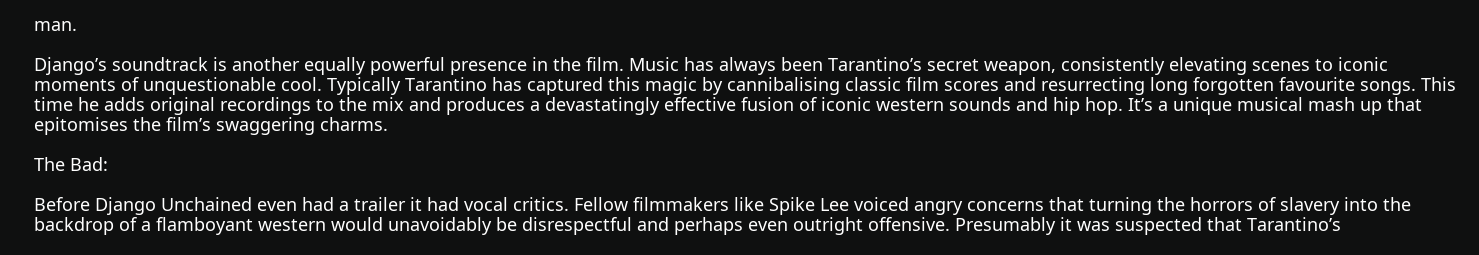man.

Django’s soundtrack is another equally powerful presence in the film. Music has always been Tarantino’s secret weapon, consistently elevating scenes to iconic moments of unquestionable cool. Typically Tarantino has captured this magic by cannibalising classic film scores and resurrecting long forgotten favourite songs. This time he adds original recordings to the mix and produces a devastatingly effective fusion of iconic western sounds and hip hop. It’s a unique musical mash up that epitomises the film’s swaggering charms.

The Bad:

Before Django Unchained even had a trailer it had vocal critics. Fellow filmmakers like Spike Lee voiced angry concerns that turning the horrors of slavery into the backdrop of a flamboyant western would unavoidably be disrespectful and perhaps even outright offensive. Presumably it was suspected that Tarantino’s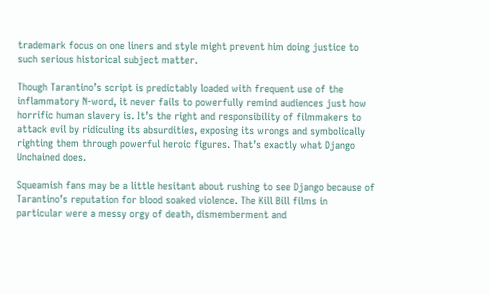trademark focus on one liners and style might prevent him doing justice to such serious historical subject matter.

Though Tarantino’s script is predictably loaded with frequent use of the inflammatory N-word, it never fails to powerfully remind audiences just how horrific human slavery is. It’s the right and responsibility of filmmakers to attack evil by ridiculing its absurdities, exposing its wrongs and symbolically righting them through powerful heroic figures. That’s exactly what Django Unchained does.

Squeamish fans may be a little hesitant about rushing to see Django because of Tarantino’s reputation for blood soaked violence. The Kill Bill films in particular were a messy orgy of death, dismemberment and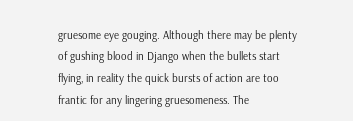gruesome eye gouging. Although there may be plenty of gushing blood in Django when the bullets start flying, in reality the quick bursts of action are too frantic for any lingering gruesomeness. The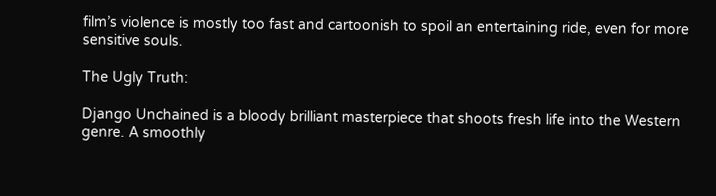film’s violence is mostly too fast and cartoonish to spoil an entertaining ride, even for more sensitive souls.

The Ugly Truth:

Django Unchained is a bloody brilliant masterpiece that shoots fresh life into the Western genre. A smoothly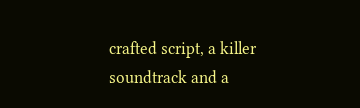crafted script, a killer soundtrack and a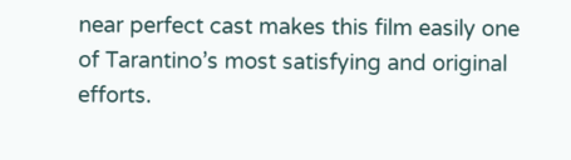near perfect cast makes this film easily one of Tarantino’s most satisfying and original efforts.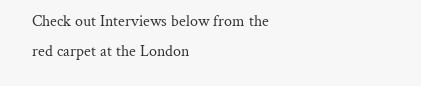Check out Interviews below from the red carpet at the London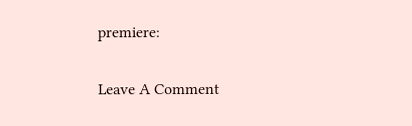premiere:

Leave A Comment